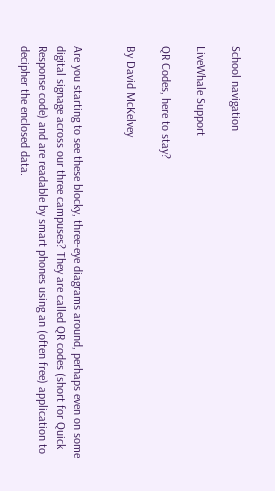School navigation

LiveWhale Support

QR Codes, here to stay?

By David McKelvey


Are you starting to see these blocky, three-eye diagrams around, perhaps even on some digital signage across our three campuses? They are called QR codes (short for Quick Response code) and are readable by smart phones using an (often free) application to decipher the enclosed data.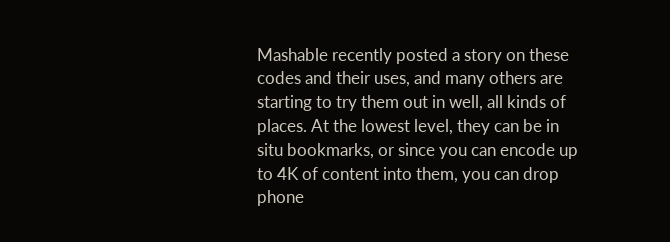Mashable recently posted a story on these codes and their uses, and many others are starting to try them out in well, all kinds of places. At the lowest level, they can be in situ bookmarks, or since you can encode up to 4K of content into them, you can drop phone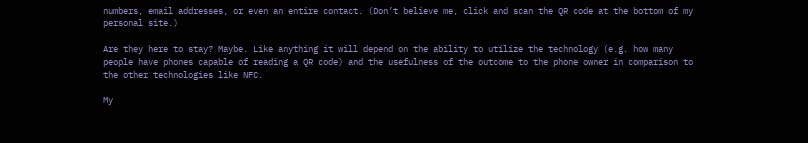numbers, email addresses, or even an entire contact. (Don’t believe me, click and scan the QR code at the bottom of my personal site.)

Are they here to stay? Maybe. Like anything it will depend on the ability to utilize the technology (e.g. how many people have phones capable of reading a QR code) and the usefulness of the outcome to the phone owner in comparison to the other technologies like NFC.

My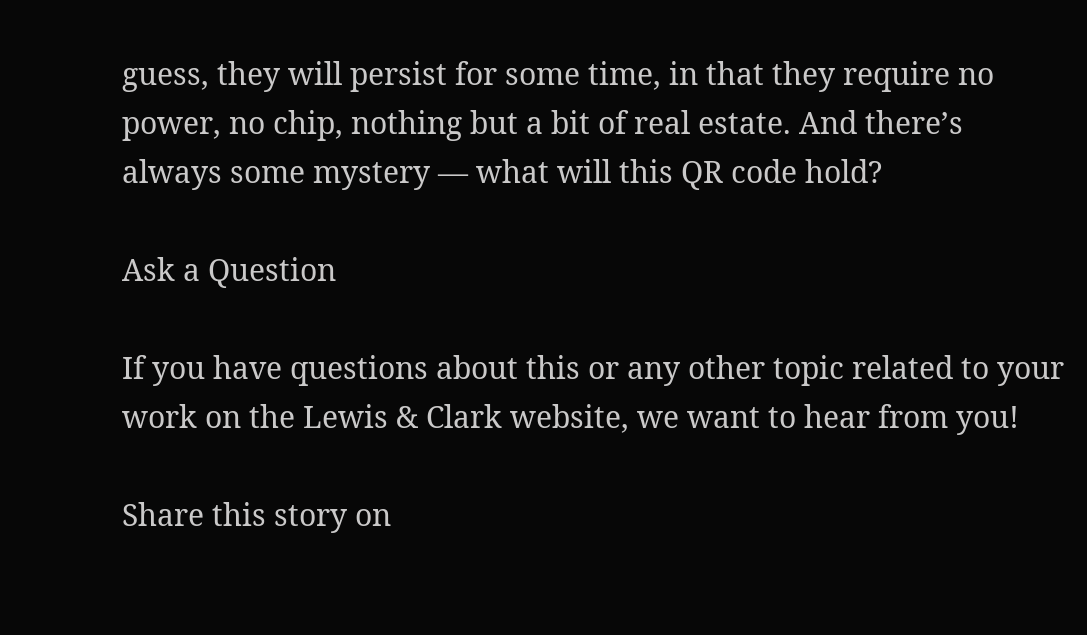guess, they will persist for some time, in that they require no power, no chip, nothing but a bit of real estate. And there’s always some mystery — what will this QR code hold?

Ask a Question

If you have questions about this or any other topic related to your work on the Lewis & Clark website, we want to hear from you!

Share this story on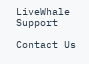LiveWhale Support

Contact Us